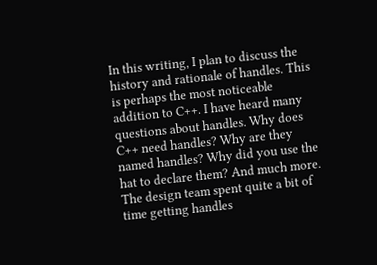In this writing, I plan to discuss the history and rationale of handles. This is perhaps the most noticeable addition to C++. I have heard many questions about handles. Why does C++ need handles? Why are they named handles? Why did you use the hat to declare them? And much more. The design team spent quite a bit of time getting handles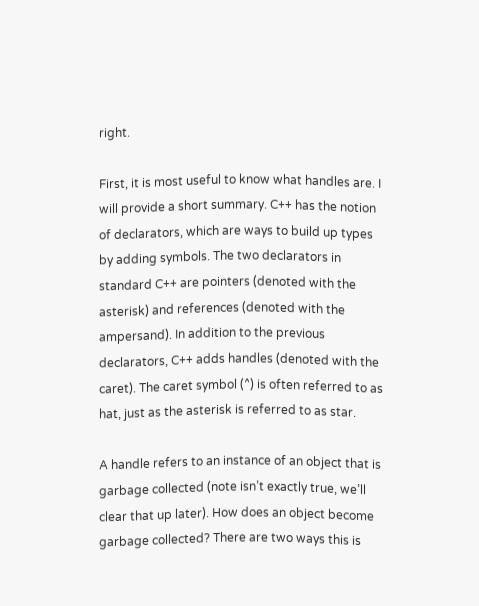right.

First, it is most useful to know what handles are. I will provide a short summary. C++ has the notion of declarators, which are ways to build up types by adding symbols. The two declarators in standard C++ are pointers (denoted with the asterisk) and references (denoted with the ampersand). In addition to the previous declarators, C++ adds handles (denoted with the caret). The caret symbol (^) is often referred to as hat, just as the asterisk is referred to as star.

A handle refers to an instance of an object that is garbage collected (note isn’t exactly true, we’ll clear that up later). How does an object become garbage collected? There are two ways this is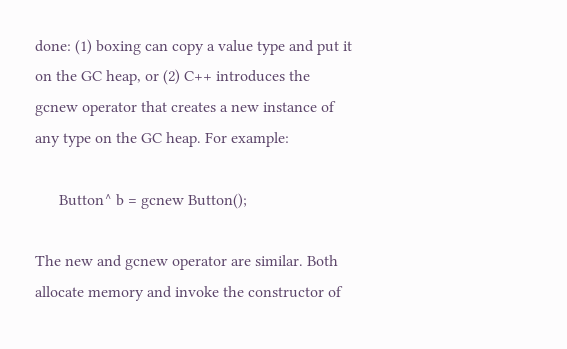done: (1) boxing can copy a value type and put it on the GC heap, or (2) C++ introduces the gcnew operator that creates a new instance of any type on the GC heap. For example:

      Button^ b = gcnew Button();

The new and gcnew operator are similar. Both allocate memory and invoke the constructor of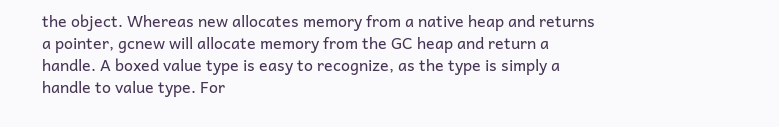the object. Whereas new allocates memory from a native heap and returns a pointer, gcnew will allocate memory from the GC heap and return a handle. A boxed value type is easy to recognize, as the type is simply a handle to value type. For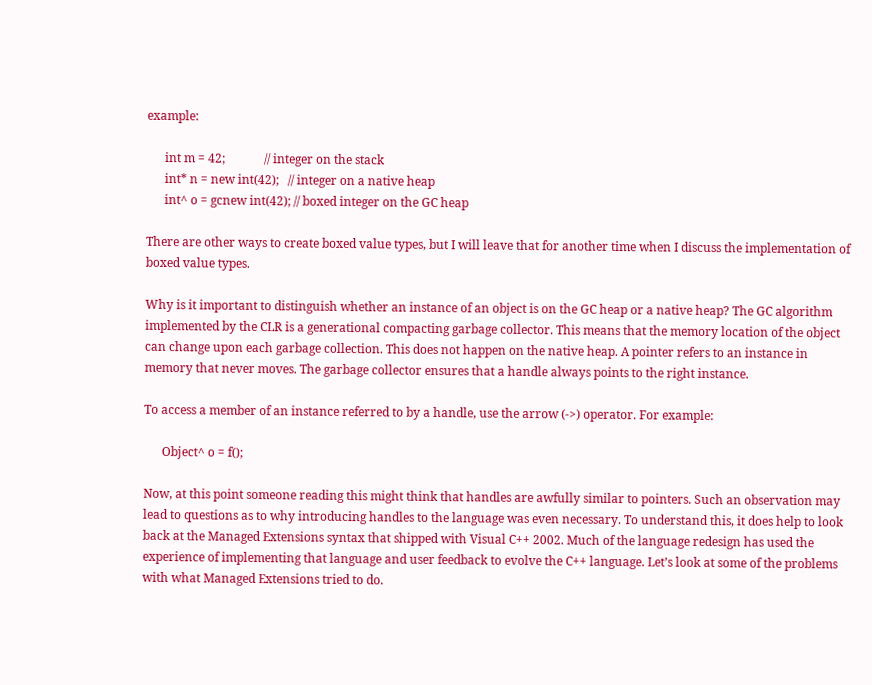example:

      int m = 42;             // integer on the stack
      int* n = new int(42);   // integer on a native heap
      int^ o = gcnew int(42); // boxed integer on the GC heap

There are other ways to create boxed value types, but I will leave that for another time when I discuss the implementation of boxed value types.

Why is it important to distinguish whether an instance of an object is on the GC heap or a native heap? The GC algorithm implemented by the CLR is a generational compacting garbage collector. This means that the memory location of the object can change upon each garbage collection. This does not happen on the native heap. A pointer refers to an instance in memory that never moves. The garbage collector ensures that a handle always points to the right instance.

To access a member of an instance referred to by a handle, use the arrow (->) operator. For example:

      Object^ o = f();

Now, at this point someone reading this might think that handles are awfully similar to pointers. Such an observation may lead to questions as to why introducing handles to the language was even necessary. To understand this, it does help to look back at the Managed Extensions syntax that shipped with Visual C++ 2002. Much of the language redesign has used the experience of implementing that language and user feedback to evolve the C++ language. Let’s look at some of the problems with what Managed Extensions tried to do.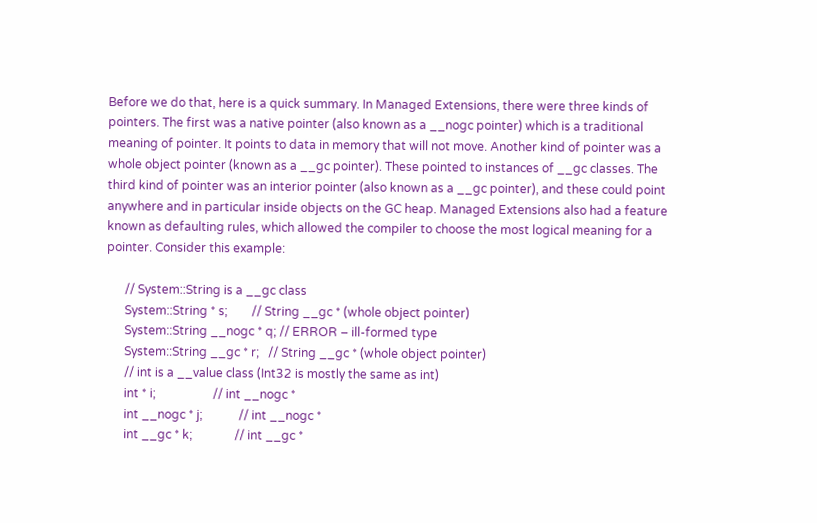Before we do that, here is a quick summary. In Managed Extensions, there were three kinds of pointers. The first was a native pointer (also known as a __nogc pointer) which is a traditional meaning of pointer. It points to data in memory that will not move. Another kind of pointer was a whole object pointer (known as a __gc pointer). These pointed to instances of __gc classes. The third kind of pointer was an interior pointer (also known as a __gc pointer), and these could point anywhere and in particular inside objects on the GC heap. Managed Extensions also had a feature known as defaulting rules, which allowed the compiler to choose the most logical meaning for a pointer. Consider this example:

      // System::String is a __gc class
      System::String * s;        // String __gc * (whole object pointer)
      System::String __nogc * q; // ERROR – ill-formed type
      System::String __gc * r;   // String __gc * (whole object pointer)
      // int is a __value class (Int32 is mostly the same as int)
      int * i;                   // int __nogc *
      int __nogc * j;            // int __nogc *
      int __gc * k;              // int __gc *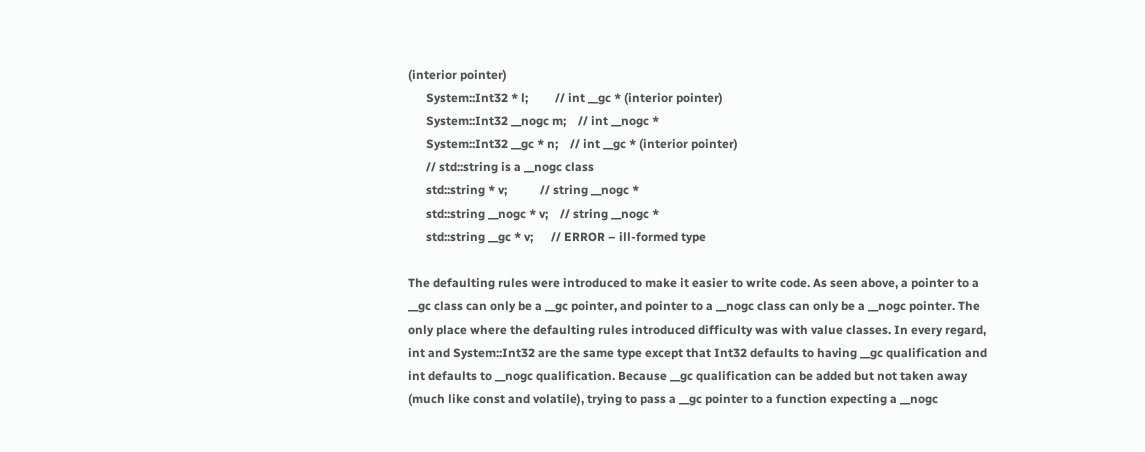(interior pointer)
      System::Int32 * l;         // int __gc * (interior pointer)
      System::Int32 __nogc m;    // int __nogc *
      System::Int32 __gc * n;    // int __gc * (interior pointer)
      // std::string is a __nogc class
      std::string * v;           // string __nogc *
      std::string __nogc * v;    // string __nogc *
      std::string __gc * v;      // ERROR – ill-formed type

The defaulting rules were introduced to make it easier to write code. As seen above, a pointer to a __gc class can only be a __gc pointer, and pointer to a __nogc class can only be a __nogc pointer. The only place where the defaulting rules introduced difficulty was with value classes. In every regard, int and System::Int32 are the same type except that Int32 defaults to having __gc qualification and int defaults to __nogc qualification. Because __gc qualification can be added but not taken away (much like const and volatile), trying to pass a __gc pointer to a function expecting a __nogc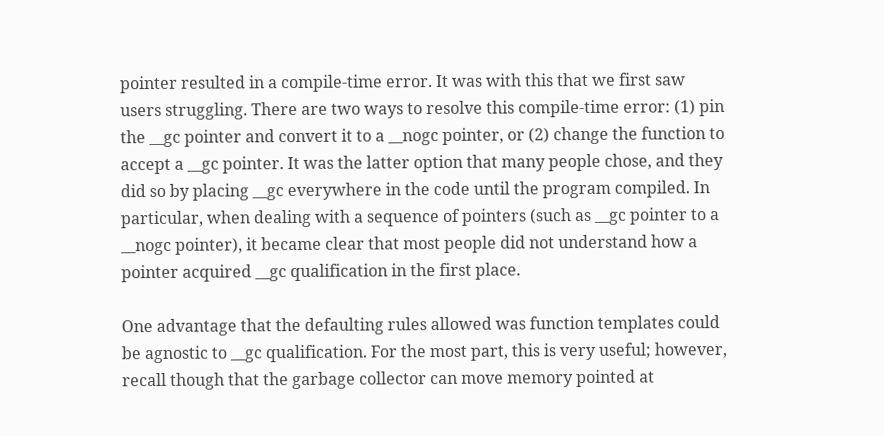pointer resulted in a compile-time error. It was with this that we first saw users struggling. There are two ways to resolve this compile-time error: (1) pin the __gc pointer and convert it to a __nogc pointer, or (2) change the function to accept a __gc pointer. It was the latter option that many people chose, and they did so by placing __gc everywhere in the code until the program compiled. In particular, when dealing with a sequence of pointers (such as __gc pointer to a __nogc pointer), it became clear that most people did not understand how a pointer acquired __gc qualification in the first place.

One advantage that the defaulting rules allowed was function templates could be agnostic to __gc qualification. For the most part, this is very useful; however, recall though that the garbage collector can move memory pointed at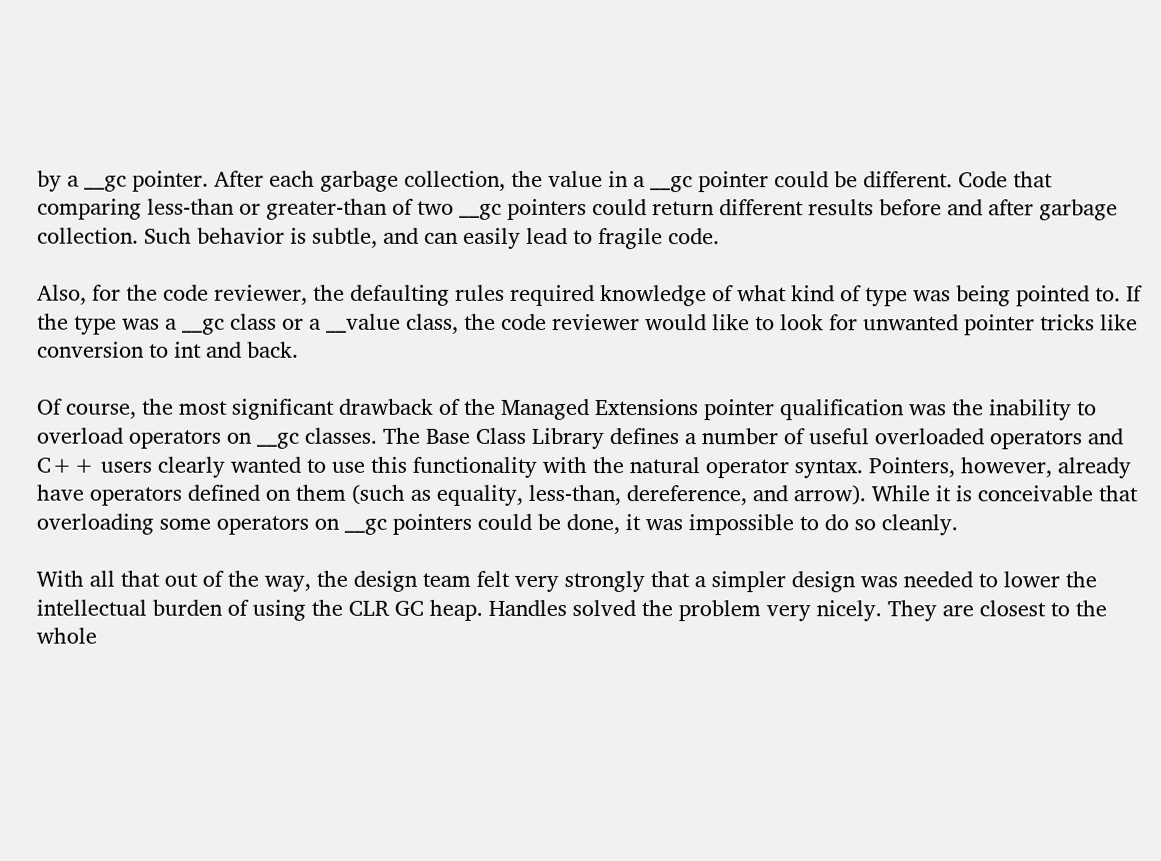by a __gc pointer. After each garbage collection, the value in a __gc pointer could be different. Code that comparing less-than or greater-than of two __gc pointers could return different results before and after garbage collection. Such behavior is subtle, and can easily lead to fragile code.

Also, for the code reviewer, the defaulting rules required knowledge of what kind of type was being pointed to. If the type was a __gc class or a __value class, the code reviewer would like to look for unwanted pointer tricks like conversion to int and back.

Of course, the most significant drawback of the Managed Extensions pointer qualification was the inability to overload operators on __gc classes. The Base Class Library defines a number of useful overloaded operators and C++ users clearly wanted to use this functionality with the natural operator syntax. Pointers, however, already have operators defined on them (such as equality, less-than, dereference, and arrow). While it is conceivable that overloading some operators on __gc pointers could be done, it was impossible to do so cleanly.

With all that out of the way, the design team felt very strongly that a simpler design was needed to lower the intellectual burden of using the CLR GC heap. Handles solved the problem very nicely. They are closest to the whole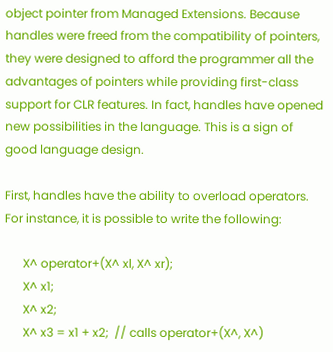object pointer from Managed Extensions. Because handles were freed from the compatibility of pointers, they were designed to afford the programmer all the advantages of pointers while providing first-class support for CLR features. In fact, handles have opened new possibilities in the language. This is a sign of good language design.

First, handles have the ability to overload operators. For instance, it is possible to write the following:

      X^ operator+(X^ xl, X^ xr);
      X^ x1;
      X^ x2;
      X^ x3 = x1 + x2;  // calls operator+(X^, X^)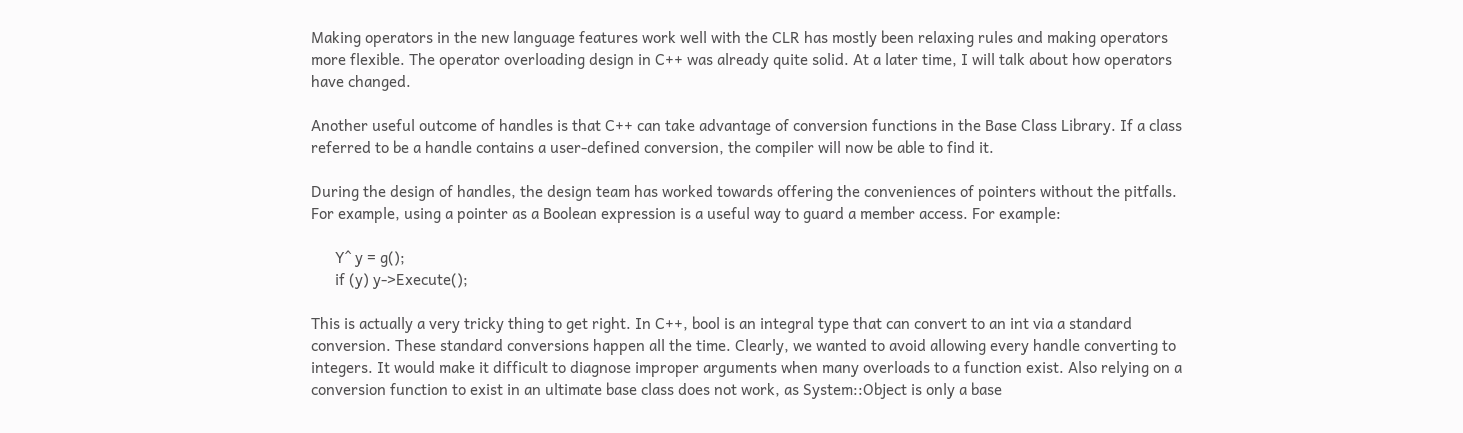Making operators in the new language features work well with the CLR has mostly been relaxing rules and making operators more flexible. The operator overloading design in C++ was already quite solid. At a later time, I will talk about how operators have changed.

Another useful outcome of handles is that C++ can take advantage of conversion functions in the Base Class Library. If a class referred to be a handle contains a user-defined conversion, the compiler will now be able to find it.

During the design of handles, the design team has worked towards offering the conveniences of pointers without the pitfalls. For example, using a pointer as a Boolean expression is a useful way to guard a member access. For example:

      Y^ y = g();
      if (y) y->Execute();

This is actually a very tricky thing to get right. In C++, bool is an integral type that can convert to an int via a standard conversion. These standard conversions happen all the time. Clearly, we wanted to avoid allowing every handle converting to integers. It would make it difficult to diagnose improper arguments when many overloads to a function exist. Also relying on a conversion function to exist in an ultimate base class does not work, as System::Object is only a base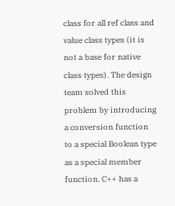class for all ref class and value class types (it is not a base for native class types). The design team solved this problem by introducing a conversion function to a special Boolean type as a special member function. C++ has a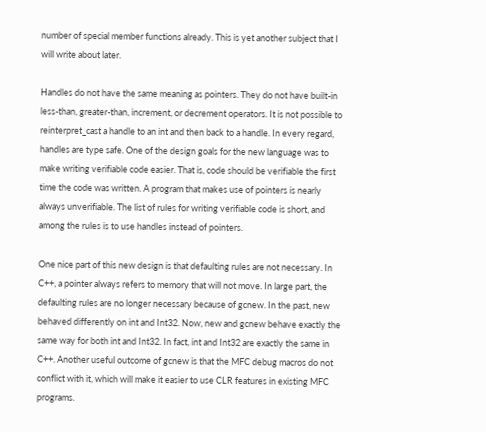number of special member functions already. This is yet another subject that I will write about later.

Handles do not have the same meaning as pointers. They do not have built-in less-than, greater-than, increment, or decrement operators. It is not possible to reinterpret_cast a handle to an int and then back to a handle. In every regard, handles are type safe. One of the design goals for the new language was to make writing verifiable code easier. That is, code should be verifiable the first time the code was written. A program that makes use of pointers is nearly always unverifiable. The list of rules for writing verifiable code is short, and among the rules is to use handles instead of pointers.

One nice part of this new design is that defaulting rules are not necessary. In C++, a pointer always refers to memory that will not move. In large part, the defaulting rules are no longer necessary because of gcnew. In the past, new behaved differently on int and Int32. Now, new and gcnew behave exactly the same way for both int and Int32. In fact, int and Int32 are exactly the same in C++. Another useful outcome of gcnew is that the MFC debug macros do not conflict with it, which will make it easier to use CLR features in existing MFC programs.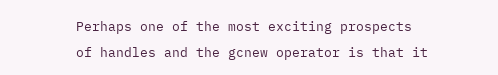Perhaps one of the most exciting prospects of handles and the gcnew operator is that it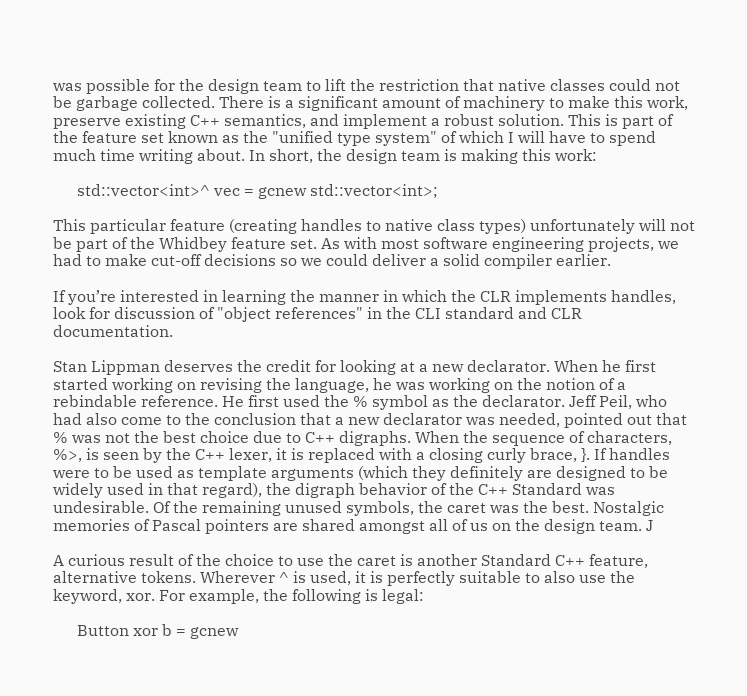was possible for the design team to lift the restriction that native classes could not be garbage collected. There is a significant amount of machinery to make this work, preserve existing C++ semantics, and implement a robust solution. This is part of the feature set known as the "unified type system" of which I will have to spend much time writing about. In short, the design team is making this work:

      std::vector<int>^ vec = gcnew std::vector<int>;

This particular feature (creating handles to native class types) unfortunately will not be part of the Whidbey feature set. As with most software engineering projects, we had to make cut-off decisions so we could deliver a solid compiler earlier.

If you’re interested in learning the manner in which the CLR implements handles, look for discussion of "object references" in the CLI standard and CLR documentation.

Stan Lippman deserves the credit for looking at a new declarator. When he first started working on revising the language, he was working on the notion of a rebindable reference. He first used the % symbol as the declarator. Jeff Peil, who had also come to the conclusion that a new declarator was needed, pointed out that % was not the best choice due to C++ digraphs. When the sequence of characters, %>, is seen by the C++ lexer, it is replaced with a closing curly brace, }. If handles were to be used as template arguments (which they definitely are designed to be widely used in that regard), the digraph behavior of the C++ Standard was undesirable. Of the remaining unused symbols, the caret was the best. Nostalgic memories of Pascal pointers are shared amongst all of us on the design team. J

A curious result of the choice to use the caret is another Standard C++ feature, alternative tokens. Wherever ^ is used, it is perfectly suitable to also use the keyword, xor. For example, the following is legal:

      Button xor b = gcnew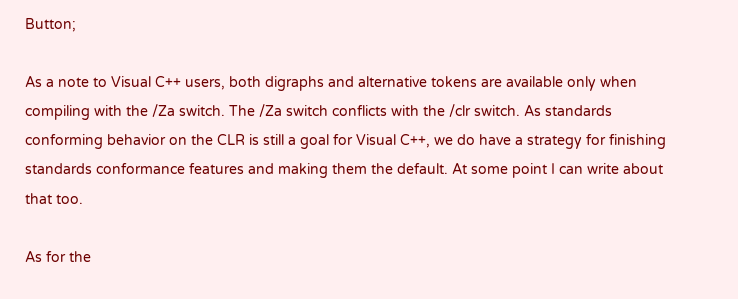Button;

As a note to Visual C++ users, both digraphs and alternative tokens are available only when compiling with the /Za switch. The /Za switch conflicts with the /clr switch. As standards conforming behavior on the CLR is still a goal for Visual C++, we do have a strategy for finishing standards conformance features and making them the default. At some point I can write about that too.

As for the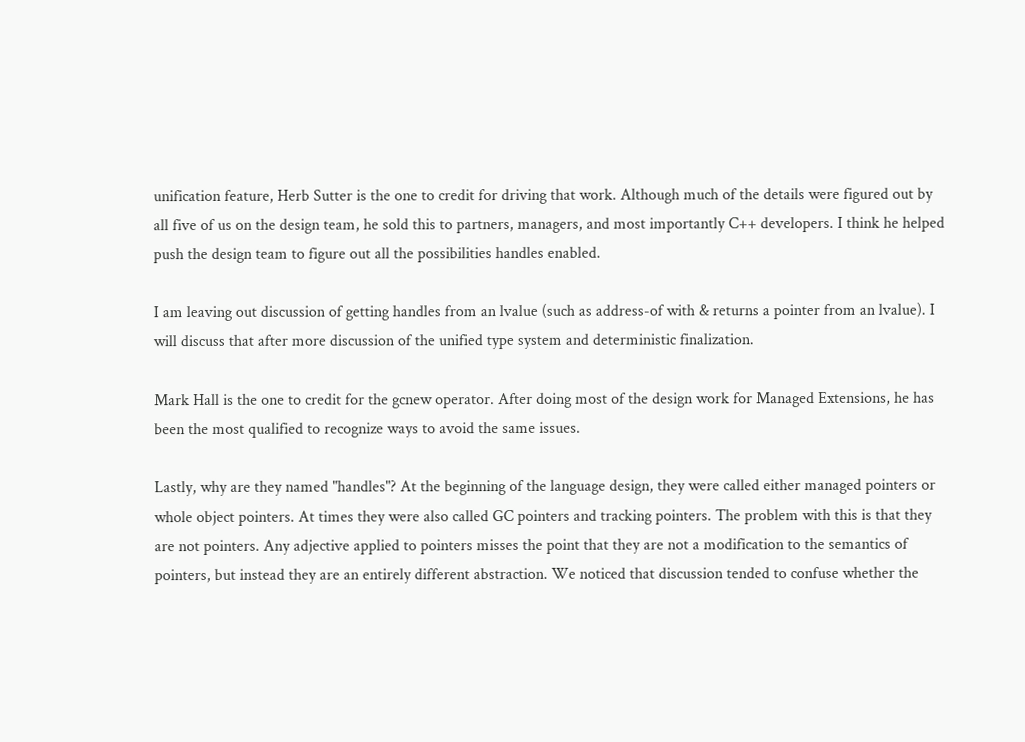unification feature, Herb Sutter is the one to credit for driving that work. Although much of the details were figured out by all five of us on the design team, he sold this to partners, managers, and most importantly C++ developers. I think he helped push the design team to figure out all the possibilities handles enabled.

I am leaving out discussion of getting handles from an lvalue (such as address-of with & returns a pointer from an lvalue). I will discuss that after more discussion of the unified type system and deterministic finalization.

Mark Hall is the one to credit for the gcnew operator. After doing most of the design work for Managed Extensions, he has been the most qualified to recognize ways to avoid the same issues.

Lastly, why are they named "handles"? At the beginning of the language design, they were called either managed pointers or whole object pointers. At times they were also called GC pointers and tracking pointers. The problem with this is that they are not pointers. Any adjective applied to pointers misses the point that they are not a modification to the semantics of pointers, but instead they are an entirely different abstraction. We noticed that discussion tended to confuse whether the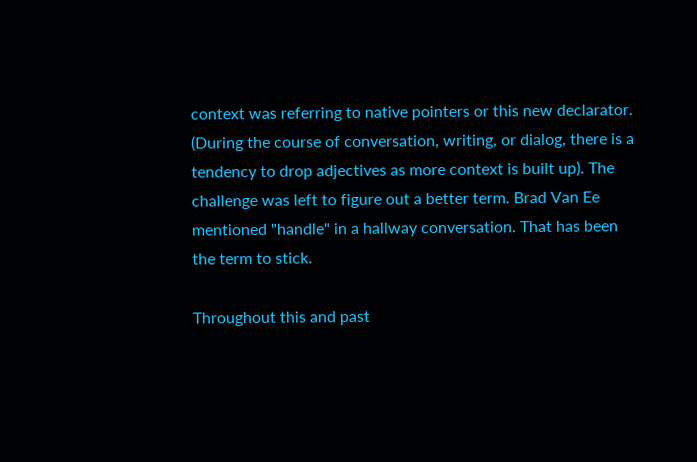context was referring to native pointers or this new declarator. (During the course of conversation, writing, or dialog, there is a tendency to drop adjectives as more context is built up). The challenge was left to figure out a better term. Brad Van Ee mentioned "handle" in a hallway conversation. That has been the term to stick.

Throughout this and past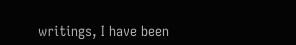writings, I have been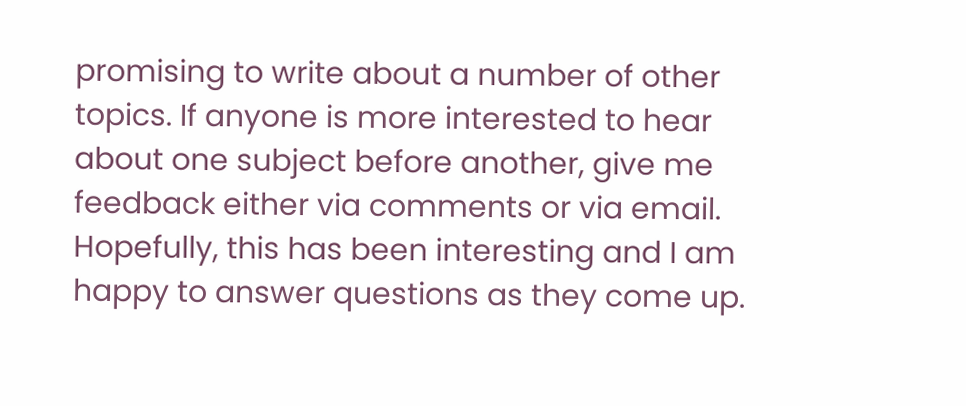promising to write about a number of other topics. If anyone is more interested to hear about one subject before another, give me feedback either via comments or via email. Hopefully, this has been interesting and I am happy to answer questions as they come up.